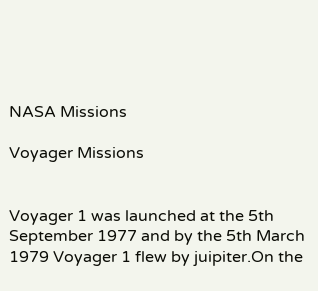NASA Missions

Voyager Missions


Voyager 1 was launched at the 5th September 1977 and by the 5th March 1979 Voyager 1 flew by juipiter.On the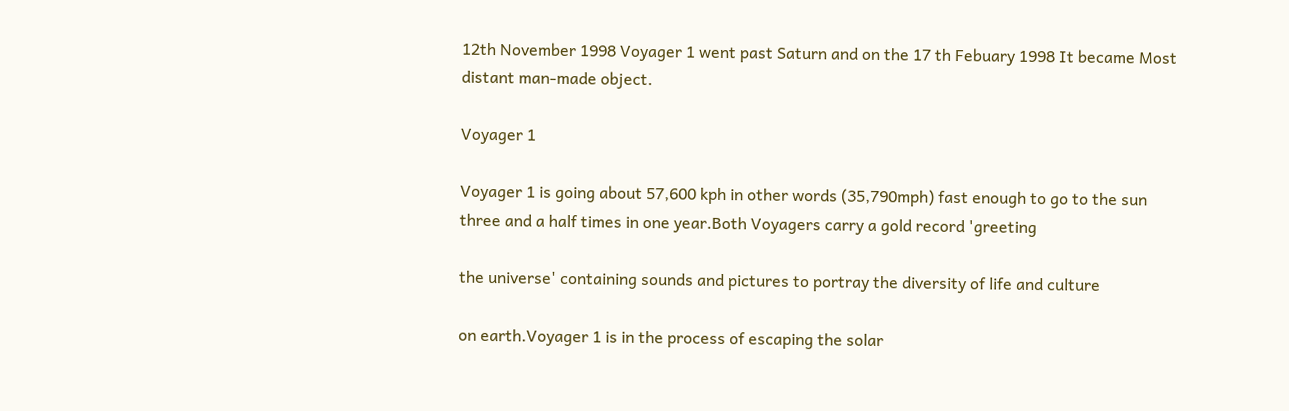12th November 1998 Voyager 1 went past Saturn and on the 17 th Febuary 1998 It became Most distant man-made object.

Voyager 1

Voyager 1 is going about 57,600 kph in other words (35,790mph) fast enough to go to the sun three and a half times in one year.Both Voyagers carry a gold record 'greeting

the universe' containing sounds and pictures to portray the diversity of life and culture

on earth.Voyager 1 is in the process of escaping the solar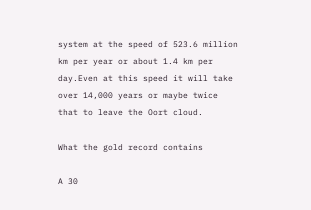system at the speed of 523.6 million km per year or about 1.4 km per day.Even at this speed it will take over 14,000 years or maybe twice that to leave the Oort cloud.

What the gold record contains

A 30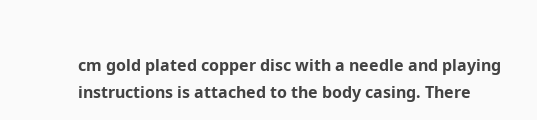cm gold plated copper disc with a needle and playing instructions is attached to the body casing. There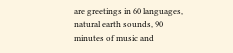are greetings in 60 languages, natural earth sounds, 90 minutes of music and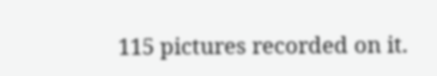115 pictures recorded on it.